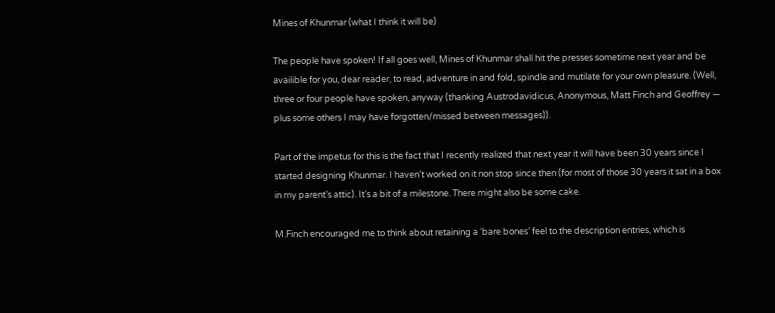Mines of Khunmar (what I think it will be)

The people have spoken! If all goes well, Mines of Khunmar shall hit the presses sometime next year and be availible for you, dear reader, to read, adventure in and fold, spindle and mutilate for your own pleasure. (Well, three or four people have spoken, anyway (thanking Austrodavidicus, Anonymous, Matt Finch and Geoffrey — plus some others I may have forgotten/missed between messages)).

Part of the impetus for this is the fact that I recently realized that next year it will have been 30 years since I started designing Khunmar. I haven’t worked on it non stop since then (for most of those 30 years it sat in a box in my parent’s attic). It’s a bit of a milestone. There might also be some cake.

M.Finch encouraged me to think about retaining a ‘bare bones’ feel to the description entries, which is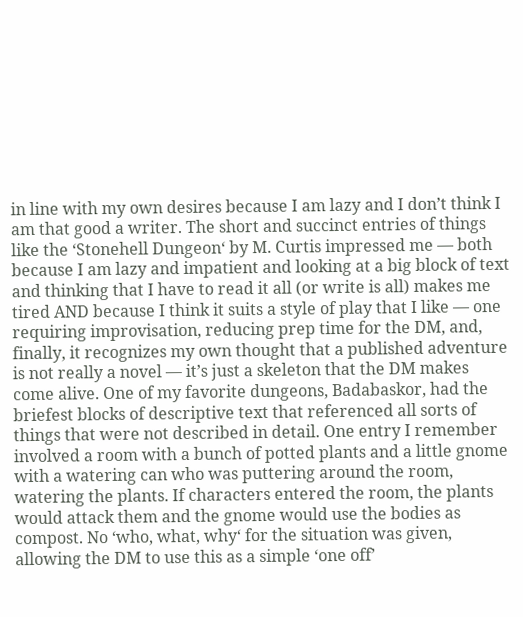in line with my own desires because I am lazy and I don’t think I am that good a writer. The short and succinct entries of things like the ‘Stonehell Dungeon‘ by M. Curtis impressed me — both because I am lazy and impatient and looking at a big block of text and thinking that I have to read it all (or write is all) makes me tired AND because I think it suits a style of play that I like — one requiring improvisation, reducing prep time for the DM, and, finally, it recognizes my own thought that a published adventure is not really a novel — it’s just a skeleton that the DM makes come alive. One of my favorite dungeons, Badabaskor, had the briefest blocks of descriptive text that referenced all sorts of things that were not described in detail. One entry I remember involved a room with a bunch of potted plants and a little gnome with a watering can who was puttering around the room, watering the plants. If characters entered the room, the plants would attack them and the gnome would use the bodies as compost. No ‘who, what, why‘ for the situation was given, allowing the DM to use this as a simple ‘one off’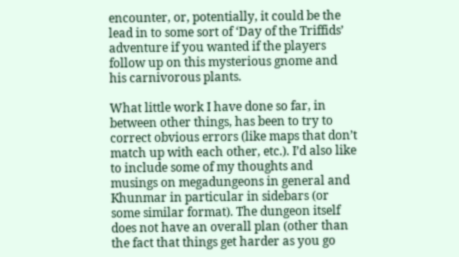encounter, or, potentially, it could be the lead in to some sort of ‘Day of the Triffids’ adventure if you wanted if the players follow up on this mysterious gnome and his carnivorous plants.

What little work I have done so far, in between other things, has been to try to correct obvious errors (like maps that don’t match up with each other, etc.). I’d also like to include some of my thoughts and musings on megadungeons in general and Khunmar in particular in sidebars (or some similar format). The dungeon itself does not have an overall plan (other than the fact that things get harder as you go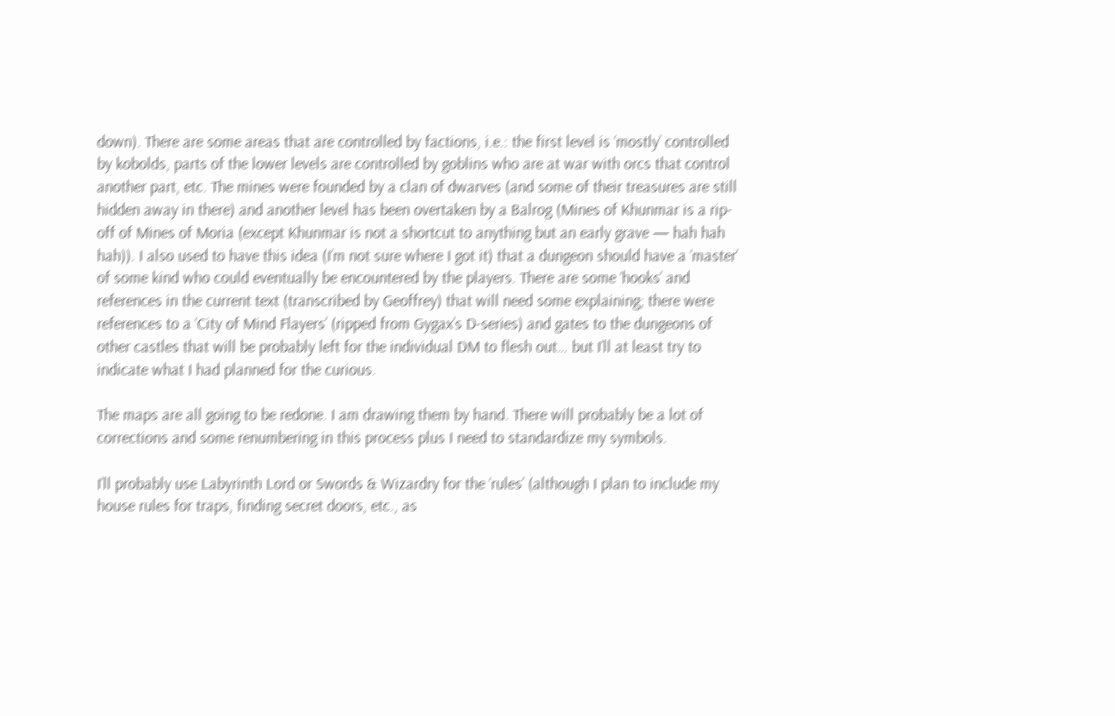down). There are some areas that are controlled by factions, i.e.: the first level is ‘mostly’ controlled by kobolds, parts of the lower levels are controlled by goblins who are at war with orcs that control another part, etc. The mines were founded by a clan of dwarves (and some of their treasures are still hidden away in there) and another level has been overtaken by a Balrog (Mines of Khunmar is a rip-off of Mines of Moria (except Khunmar is not a shortcut to anything but an early grave — hah hah hah)). I also used to have this idea (I’m not sure where I got it) that a dungeon should have a ‘master’ of some kind who could eventually be encountered by the players. There are some ‘hooks’ and references in the current text (transcribed by Geoffrey) that will need some explaining; there were references to a ‘City of Mind Flayers’ (ripped from Gygax’s D-series) and gates to the dungeons of other castles that will be probably left for the individual DM to flesh out… but I’ll at least try to indicate what I had planned for the curious.

The maps are all going to be redone. I am drawing them by hand. There will probably be a lot of corrections and some renumbering in this process plus I need to standardize my symbols.

I’ll probably use Labyrinth Lord or Swords & Wizardry for the ‘rules’ (although I plan to include my house rules for traps, finding secret doors, etc., as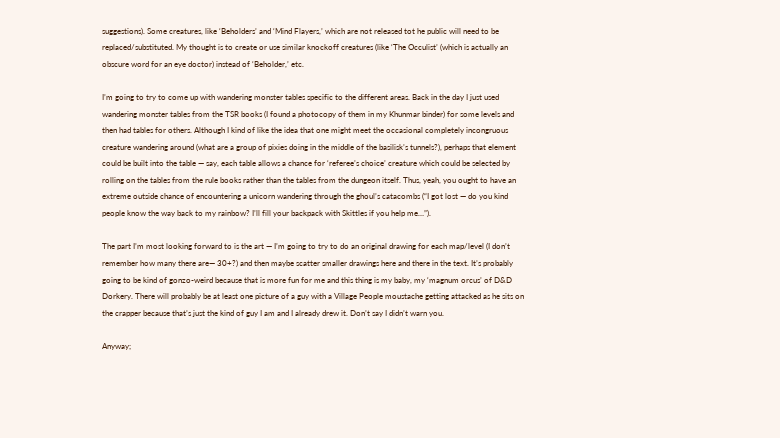suggestions). Some creatures, like ‘Beholders’ and ‘Mind Flayers,’ which are not released tot he public will need to be replaced/substituted. My thought is to create or use similar knockoff creatures (like ‘The Occulist’ (which is actually an obscure word for an eye doctor) instead of ‘Beholder,’ etc.

I’m going to try to come up with wandering monster tables specific to the different areas. Back in the day I just used wandering monster tables from the TSR books (I found a photocopy of them in my Khunmar binder) for some levels and then had tables for others. Although I kind of like the idea that one might meet the occasional completely incongruous creature wandering around (what are a group of pixies doing in the middle of the basilisk’s tunnels?), perhaps that element could be built into the table — say, each table allows a chance for ‘referee’s choice’ creature which could be selected by rolling on the tables from the rule books rather than the tables from the dungeon itself. Thus, yeah, you ought to have an extreme outside chance of encountering a unicorn wandering through the ghoul’s catacombs (“I got lost — do you kind people know the way back to my rainbow? I’ll fill your backpack with Skittles if you help me…”).

The part I’m most looking forward to is the art — I’m going to try to do an original drawing for each map/level (I don’t remember how many there are— 30+?) and then maybe scatter smaller drawings here and there in the text. It’s probably going to be kind of gonzo-weird because that is more fun for me and this thing is my baby, my ‘magnum orcus’ of D&D Dorkery. There will probably be at least one picture of a guy with a Village People moustache getting attacked as he sits on the crapper because that’s just the kind of guy I am and I already drew it. Don’t say I didn’t warn you.

Anyway;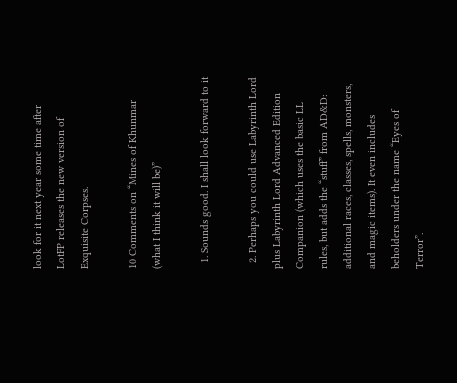look for it next year some time after LotFP releases the new version of Exquisite Corpses.

10 Comments on “Mines of Khunmar (what I think it will be)”

  1. Sounds good. I shall look forward to it

  2. Perhaps you could use Labyrinth Lord plus Labyrinth Lord Advanced Edition Companion (which uses the basic LL rules, but adds the “stuff” from AD&D: additional races, classes, spells, monsters, and magic items). It even includes beholders under the name “Eyes of Terror”.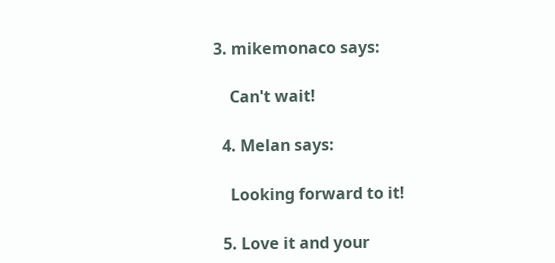3. mikemonaco says:

    Can't wait!

  4. Melan says:

    Looking forward to it!

  5. Love it and your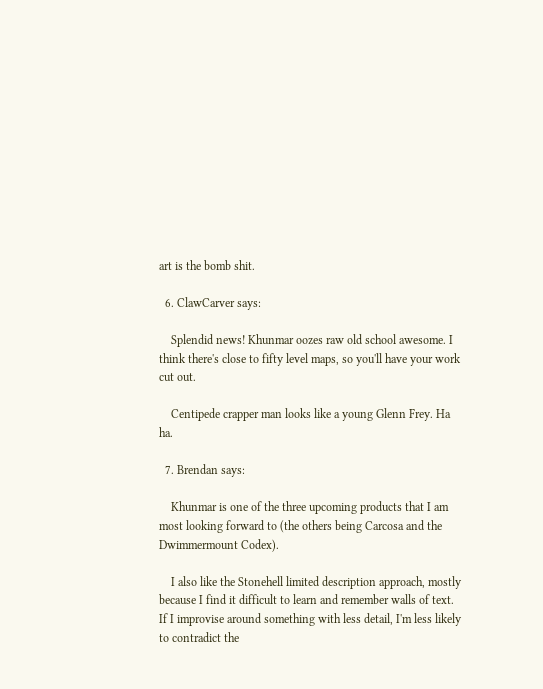art is the bomb shit.

  6. ClawCarver says:

    Splendid news! Khunmar oozes raw old school awesome. I think there's close to fifty level maps, so you'll have your work cut out.

    Centipede crapper man looks like a young Glenn Frey. Ha ha.

  7. Brendan says:

    Khunmar is one of the three upcoming products that I am most looking forward to (the others being Carcosa and the Dwimmermount Codex).

    I also like the Stonehell limited description approach, mostly because I find it difficult to learn and remember walls of text. If I improvise around something with less detail, I'm less likely to contradict the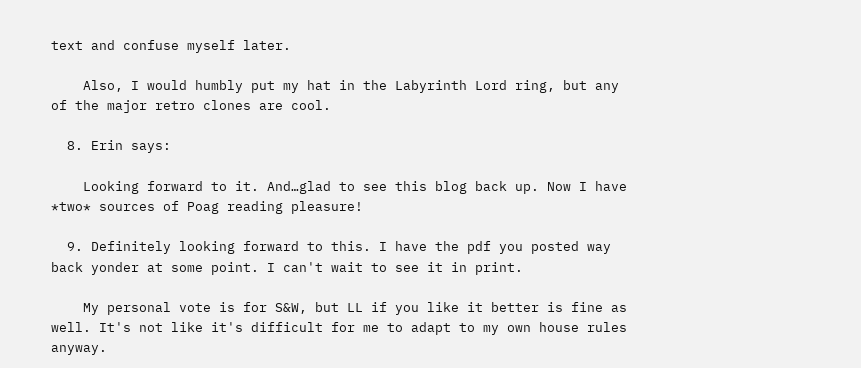text and confuse myself later.

    Also, I would humbly put my hat in the Labyrinth Lord ring, but any of the major retro clones are cool.

  8. Erin says:

    Looking forward to it. And…glad to see this blog back up. Now I have *two* sources of Poag reading pleasure!

  9. Definitely looking forward to this. I have the pdf you posted way back yonder at some point. I can't wait to see it in print.

    My personal vote is for S&W, but LL if you like it better is fine as well. It's not like it's difficult for me to adapt to my own house rules anyway.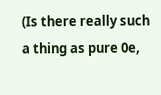(Is there really such a thing as pure 0e,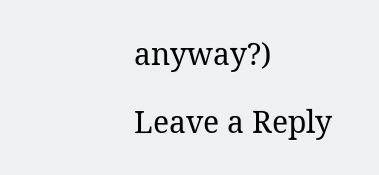anyway?)

Leave a Reply